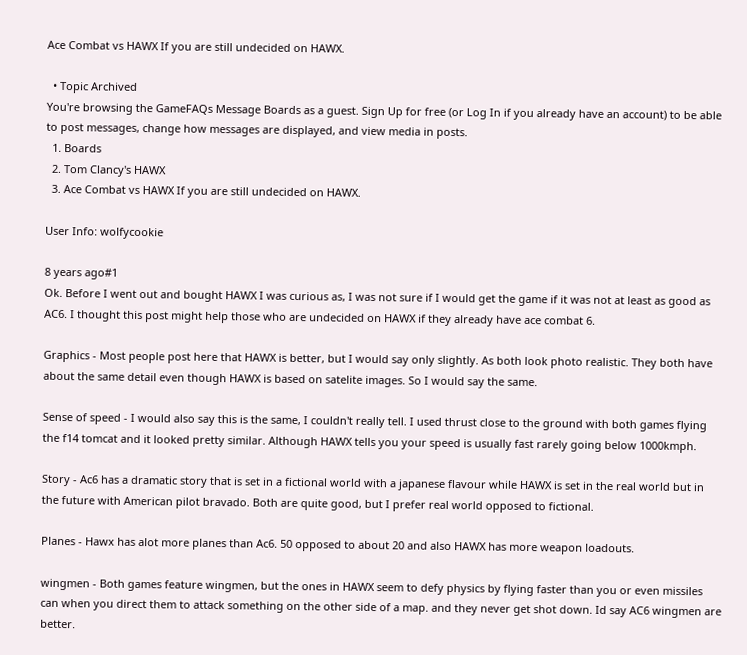Ace Combat vs HAWX If you are still undecided on HAWX.

  • Topic Archived
You're browsing the GameFAQs Message Boards as a guest. Sign Up for free (or Log In if you already have an account) to be able to post messages, change how messages are displayed, and view media in posts.
  1. Boards
  2. Tom Clancy's HAWX
  3. Ace Combat vs HAWX If you are still undecided on HAWX.

User Info: wolfycookie

8 years ago#1
Ok. Before I went out and bought HAWX I was curious as, I was not sure if I would get the game if it was not at least as good as AC6. I thought this post might help those who are undecided on HAWX if they already have ace combat 6.

Graphics - Most people post here that HAWX is better, but I would say only slightly. As both look photo realistic. They both have about the same detail even though HAWX is based on satelite images. So I would say the same.

Sense of speed - I would also say this is the same, I couldn't really tell. I used thrust close to the ground with both games flying the f14 tomcat and it looked pretty similar. Although HAWX tells you your speed is usually fast rarely going below 1000kmph.

Story - Ac6 has a dramatic story that is set in a fictional world with a japanese flavour while HAWX is set in the real world but in the future with American pilot bravado. Both are quite good, but I prefer real world opposed to fictional.

Planes - Hawx has alot more planes than Ac6. 50 opposed to about 20 and also HAWX has more weapon loadouts.

wingmen - Both games feature wingmen, but the ones in HAWX seem to defy physics by flying faster than you or even missiles can when you direct them to attack something on the other side of a map. and they never get shot down. Id say AC6 wingmen are better.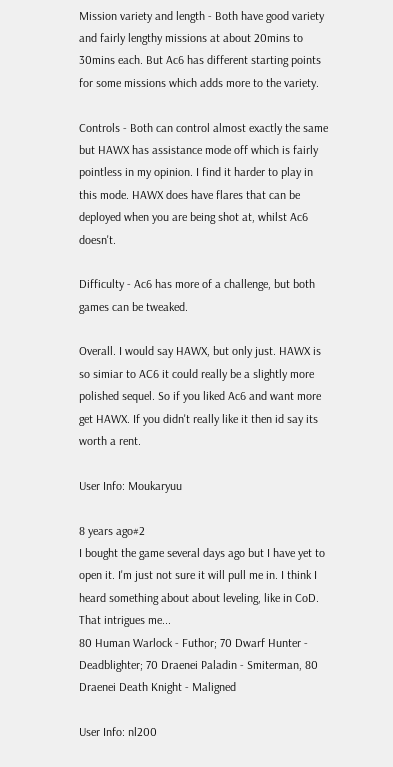Mission variety and length - Both have good variety and fairly lengthy missions at about 20mins to 30mins each. But Ac6 has different starting points for some missions which adds more to the variety.

Controls - Both can control almost exactly the same but HAWX has assistance mode off which is fairly pointless in my opinion. I find it harder to play in this mode. HAWX does have flares that can be deployed when you are being shot at, whilst Ac6 doesn't.

Difficulty - Ac6 has more of a challenge, but both games can be tweaked.

Overall. I would say HAWX, but only just. HAWX is so simiar to AC6 it could really be a slightly more polished sequel. So if you liked Ac6 and want more get HAWX. If you didn't really like it then id say its worth a rent.

User Info: Moukaryuu

8 years ago#2
I bought the game several days ago but I have yet to open it. I'm just not sure it will pull me in. I think I heard something about about leveling, like in CoD. That intrigues me...
80 Human Warlock - Futhor; 70 Dwarf Hunter - Deadblighter; 70 Draenei Paladin - Smiterman, 80 Draenei Death Knight - Maligned

User Info: nl200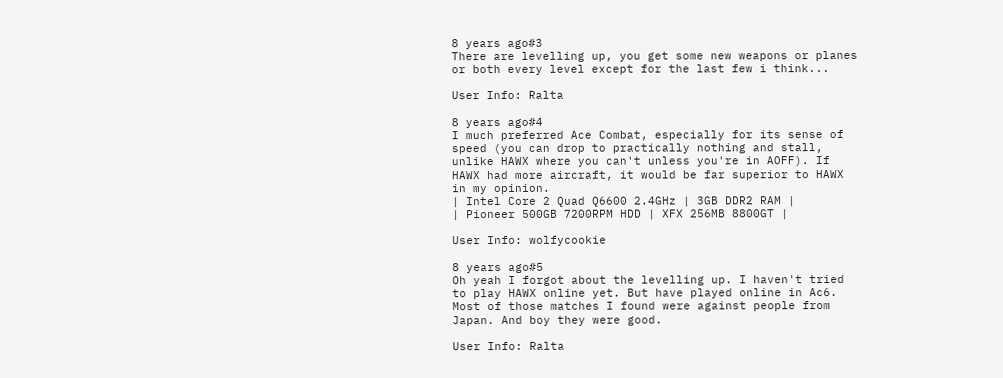8 years ago#3
There are levelling up, you get some new weapons or planes or both every level except for the last few i think...

User Info: Ralta

8 years ago#4
I much preferred Ace Combat, especially for its sense of speed (you can drop to practically nothing and stall, unlike HAWX where you can't unless you're in AOFF). If HAWX had more aircraft, it would be far superior to HAWX in my opinion.
| Intel Core 2 Quad Q6600 2.4GHz | 3GB DDR2 RAM |
| Pioneer 500GB 7200RPM HDD | XFX 256MB 8800GT |

User Info: wolfycookie

8 years ago#5
Oh yeah I forgot about the levelling up. I haven't tried to play HAWX online yet. But have played online in Ac6. Most of those matches I found were against people from Japan. And boy they were good.

User Info: Ralta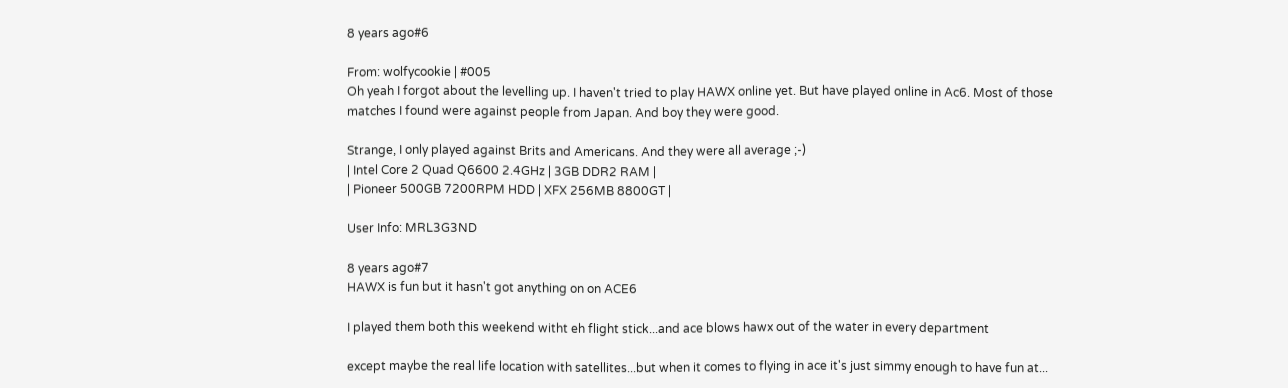8 years ago#6

From: wolfycookie | #005
Oh yeah I forgot about the levelling up. I haven't tried to play HAWX online yet. But have played online in Ac6. Most of those matches I found were against people from Japan. And boy they were good.

Strange, I only played against Brits and Americans. And they were all average ;-)
| Intel Core 2 Quad Q6600 2.4GHz | 3GB DDR2 RAM |
| Pioneer 500GB 7200RPM HDD | XFX 256MB 8800GT |

User Info: MRL3G3ND

8 years ago#7
HAWX is fun but it hasn't got anything on on ACE6

I played them both this weekend witht eh flight stick...and ace blows hawx out of the water in every department

except maybe the real life location with satellites...but when it comes to flying in ace it's just simmy enough to have fun at...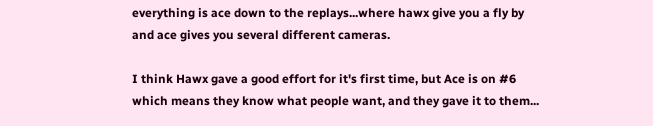everything is ace down to the replays...where hawx give you a fly by and ace gives you several different cameras.

I think Hawx gave a good effort for it's first time, but Ace is on #6 which means they know what people want, and they gave it to them...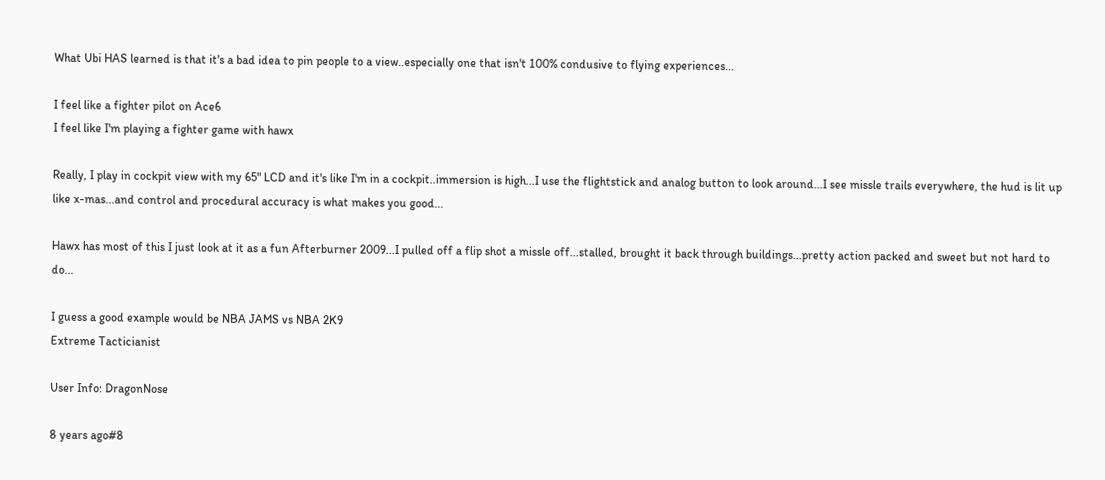What Ubi HAS learned is that it's a bad idea to pin people to a view..especially one that isn't 100% condusive to flying experiences...

I feel like a fighter pilot on Ace6
I feel like I'm playing a fighter game with hawx

Really, I play in cockpit view with my 65" LCD and it's like I'm in a cockpit..immersion is high...I use the flightstick and analog button to look around...I see missle trails everywhere, the hud is lit up like x-mas...and control and procedural accuracy is what makes you good...

Hawx has most of this I just look at it as a fun Afterburner 2009...I pulled off a flip shot a missle off...stalled, brought it back through buildings...pretty action packed and sweet but not hard to do...

I guess a good example would be NBA JAMS vs NBA 2K9
Extreme Tacticianist

User Info: DragonNose

8 years ago#8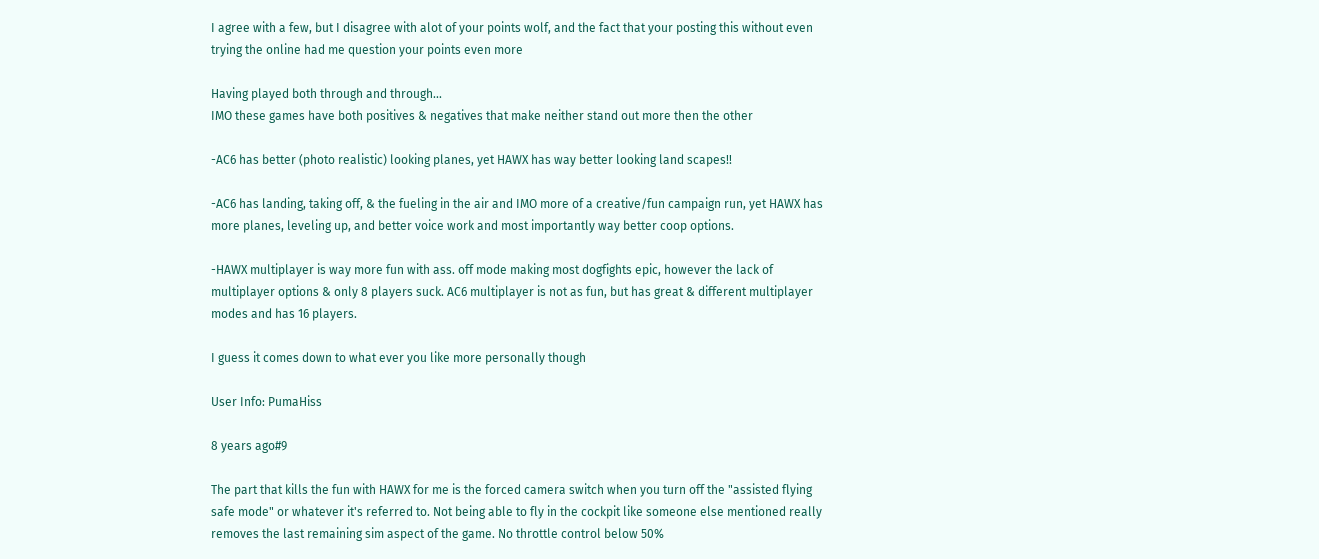I agree with a few, but I disagree with alot of your points wolf, and the fact that your posting this without even trying the online had me question your points even more

Having played both through and through...
IMO these games have both positives & negatives that make neither stand out more then the other

-AC6 has better (photo realistic) looking planes, yet HAWX has way better looking land scapes!!

-AC6 has landing, taking off, & the fueling in the air and IMO more of a creative/fun campaign run, yet HAWX has more planes, leveling up, and better voice work and most importantly way better coop options.

-HAWX multiplayer is way more fun with ass. off mode making most dogfights epic, however the lack of multiplayer options & only 8 players suck. AC6 multiplayer is not as fun, but has great & different multiplayer modes and has 16 players.

I guess it comes down to what ever you like more personally though

User Info: PumaHiss

8 years ago#9

The part that kills the fun with HAWX for me is the forced camera switch when you turn off the "assisted flying safe mode" or whatever it's referred to. Not being able to fly in the cockpit like someone else mentioned really removes the last remaining sim aspect of the game. No throttle control below 50%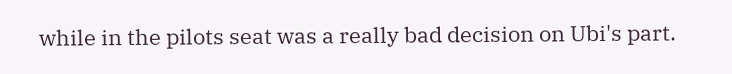while in the pilots seat was a really bad decision on Ubi's part.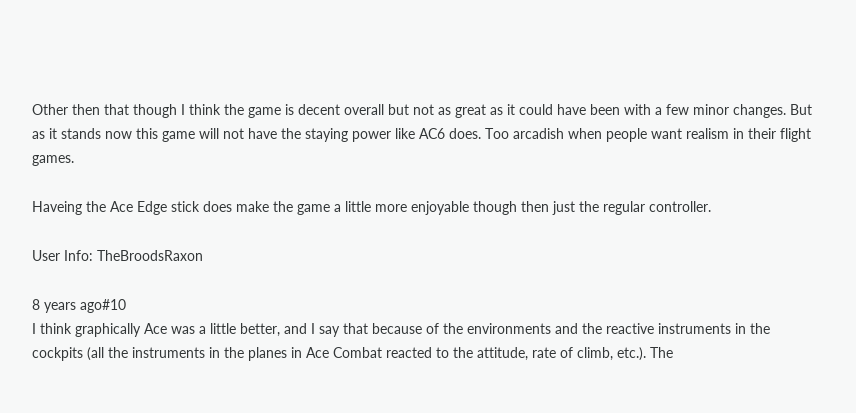Other then that though I think the game is decent overall but not as great as it could have been with a few minor changes. But as it stands now this game will not have the staying power like AC6 does. Too arcadish when people want realism in their flight games.

Haveing the Ace Edge stick does make the game a little more enjoyable though then just the regular controller.

User Info: TheBroodsRaxon

8 years ago#10
I think graphically Ace was a little better, and I say that because of the environments and the reactive instruments in the cockpits (all the instruments in the planes in Ace Combat reacted to the attitude, rate of climb, etc.). The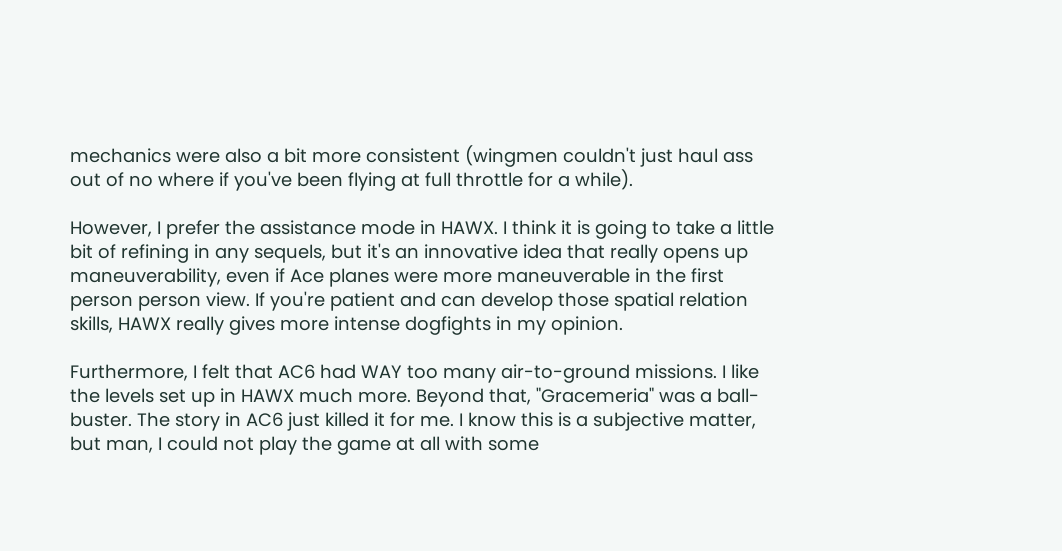mechanics were also a bit more consistent (wingmen couldn't just haul ass out of no where if you've been flying at full throttle for a while).

However, I prefer the assistance mode in HAWX. I think it is going to take a little bit of refining in any sequels, but it's an innovative idea that really opens up maneuverability, even if Ace planes were more maneuverable in the first person person view. If you're patient and can develop those spatial relation skills, HAWX really gives more intense dogfights in my opinion.

Furthermore, I felt that AC6 had WAY too many air-to-ground missions. I like the levels set up in HAWX much more. Beyond that, "Gracemeria" was a ball-buster. The story in AC6 just killed it for me. I know this is a subjective matter, but man, I could not play the game at all with some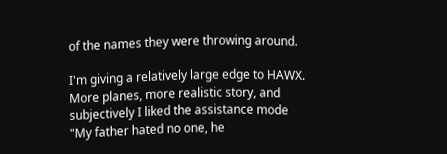of the names they were throwing around.

I'm giving a relatively large edge to HAWX. More planes, more realistic story, and subjectively I liked the assistance mode
"My father hated no one, he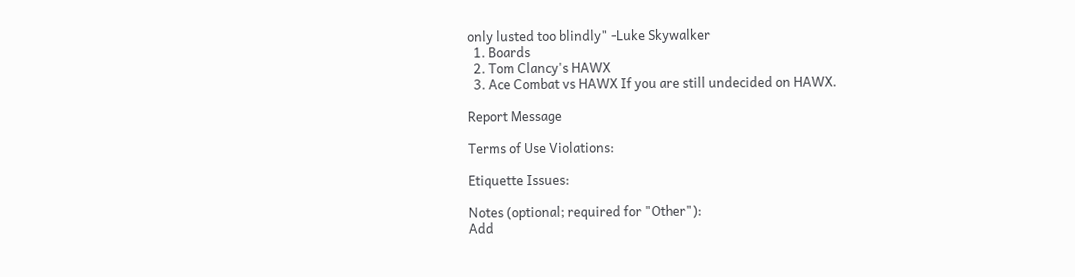only lusted too blindly" -Luke Skywalker
  1. Boards
  2. Tom Clancy's HAWX
  3. Ace Combat vs HAWX If you are still undecided on HAWX.

Report Message

Terms of Use Violations:

Etiquette Issues:

Notes (optional; required for "Other"):
Add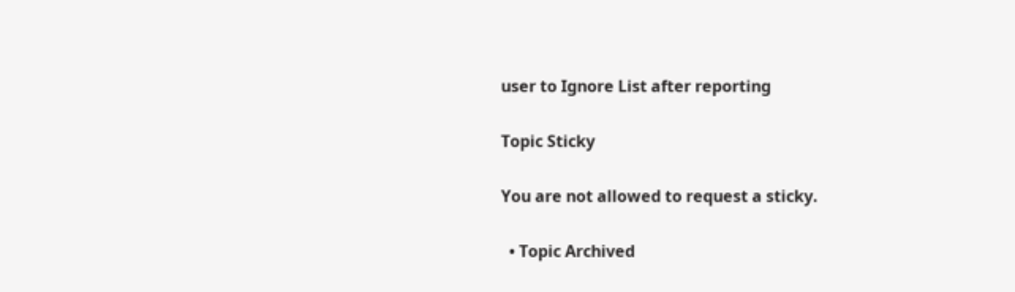user to Ignore List after reporting

Topic Sticky

You are not allowed to request a sticky.

  • Topic Archived